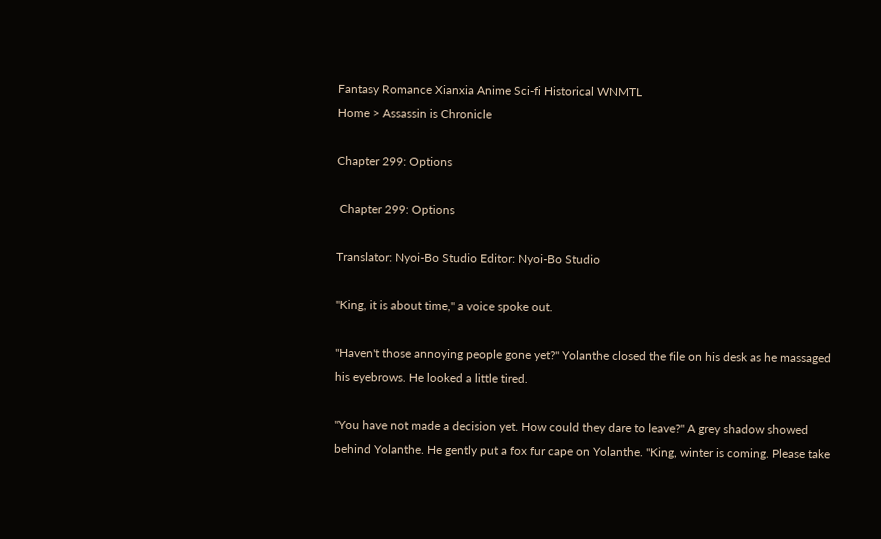Fantasy Romance Xianxia Anime Sci-fi Historical WNMTL
Home > Assassin is Chronicle

Chapter 299: Options

 Chapter 299: Options

Translator: Nyoi-Bo Studio Editor: Nyoi-Bo Studio

"King, it is about time," a voice spoke out.

"Haven't those annoying people gone yet?" Yolanthe closed the file on his desk as he massaged his eyebrows. He looked a little tired.

"You have not made a decision yet. How could they dare to leave?" A grey shadow showed behind Yolanthe. He gently put a fox fur cape on Yolanthe. "King, winter is coming. Please take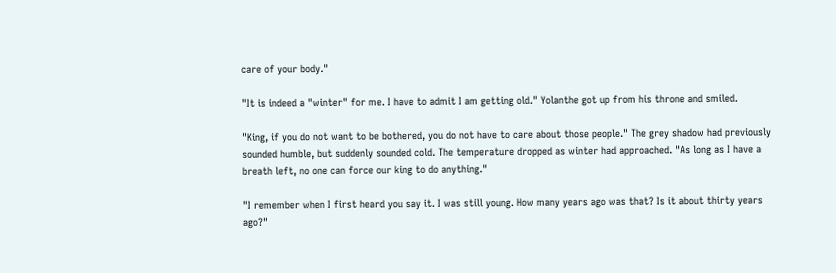care of your body."

"It is indeed a "winter" for me. I have to admit I am getting old." Yolanthe got up from his throne and smiled.

"King, if you do not want to be bothered, you do not have to care about those people." The grey shadow had previously sounded humble, but suddenly sounded cold. The temperature dropped as winter had approached. "As long as I have a breath left, no one can force our king to do anything."

"I remember when I first heard you say it. I was still young. How many years ago was that? Is it about thirty years ago?"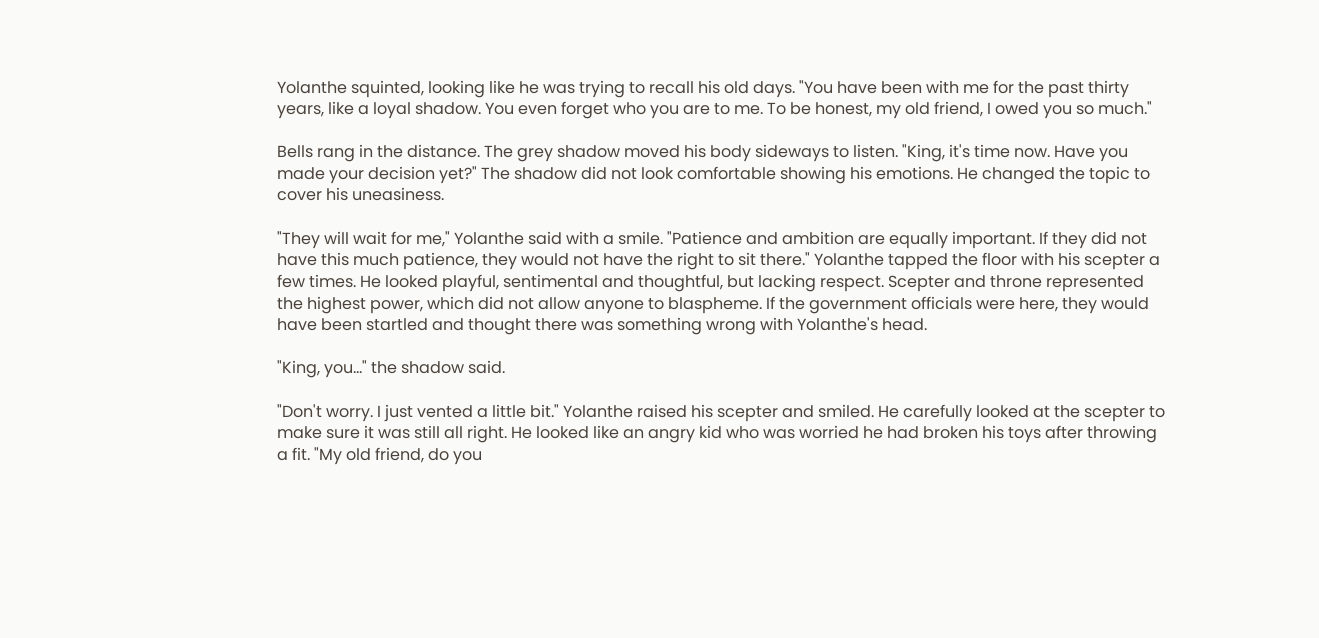Yolanthe squinted, looking like he was trying to recall his old days. "You have been with me for the past thirty years, like a loyal shadow. You even forget who you are to me. To be honest, my old friend, I owed you so much."

Bells rang in the distance. The grey shadow moved his body sideways to listen. "King, it's time now. Have you made your decision yet?" The shadow did not look comfortable showing his emotions. He changed the topic to cover his uneasiness.

"They will wait for me," Yolanthe said with a smile. "Patience and ambition are equally important. If they did not have this much patience, they would not have the right to sit there." Yolanthe tapped the floor with his scepter a few times. He looked playful, sentimental and thoughtful, but lacking respect. Scepter and throne represented the highest power, which did not allow anyone to blaspheme. If the government officials were here, they would have been startled and thought there was something wrong with Yolanthe's head.

"King, you..." the shadow said.

"Don't worry. I just vented a little bit." Yolanthe raised his scepter and smiled. He carefully looked at the scepter to make sure it was still all right. He looked like an angry kid who was worried he had broken his toys after throwing a fit. "My old friend, do you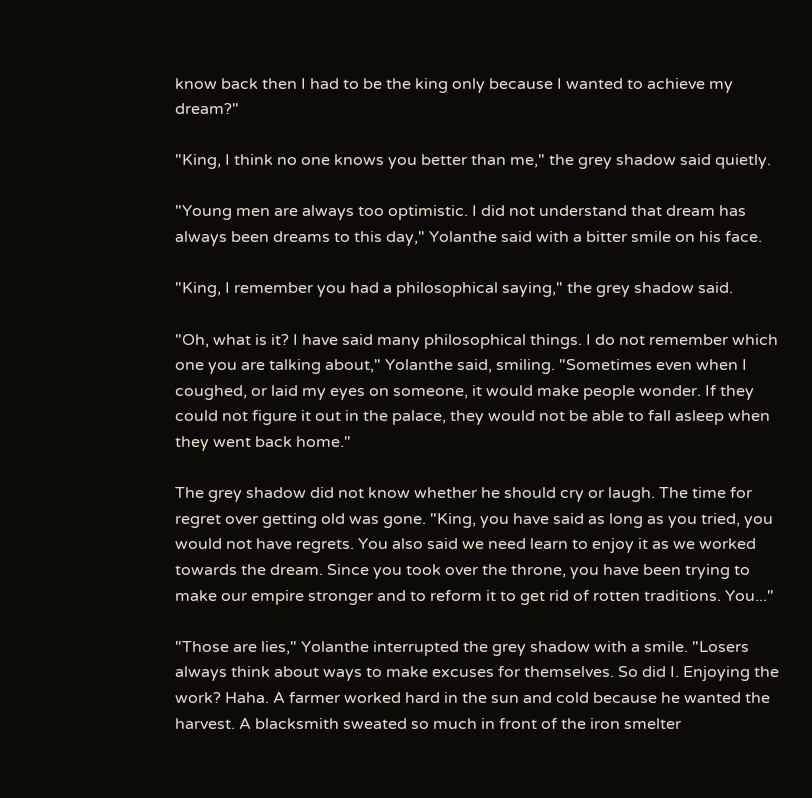know back then I had to be the king only because I wanted to achieve my dream?"

"King, I think no one knows you better than me," the grey shadow said quietly.

"Young men are always too optimistic. I did not understand that dream has always been dreams to this day," Yolanthe said with a bitter smile on his face.

"King, I remember you had a philosophical saying," the grey shadow said.

"Oh, what is it? I have said many philosophical things. I do not remember which one you are talking about," Yolanthe said, smiling. "Sometimes even when I coughed, or laid my eyes on someone, it would make people wonder. If they could not figure it out in the palace, they would not be able to fall asleep when they went back home."

The grey shadow did not know whether he should cry or laugh. The time for regret over getting old was gone. "King, you have said as long as you tried, you would not have regrets. You also said we need learn to enjoy it as we worked towards the dream. Since you took over the throne, you have been trying to make our empire stronger and to reform it to get rid of rotten traditions. You..."

"Those are lies," Yolanthe interrupted the grey shadow with a smile. "Losers always think about ways to make excuses for themselves. So did I. Enjoying the work? Haha. A farmer worked hard in the sun and cold because he wanted the harvest. A blacksmith sweated so much in front of the iron smelter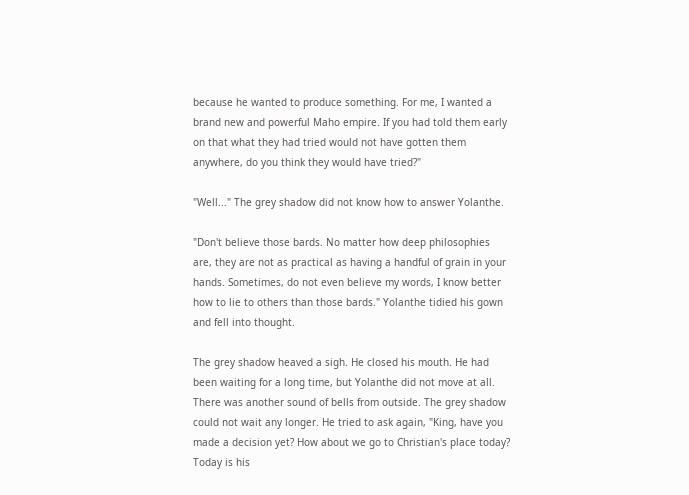because he wanted to produce something. For me, I wanted a brand new and powerful Maho empire. If you had told them early on that what they had tried would not have gotten them anywhere, do you think they would have tried?"

"Well..." The grey shadow did not know how to answer Yolanthe.

"Don't believe those bards. No matter how deep philosophies are, they are not as practical as having a handful of grain in your hands. Sometimes, do not even believe my words, I know better how to lie to others than those bards." Yolanthe tidied his gown and fell into thought.

The grey shadow heaved a sigh. He closed his mouth. He had been waiting for a long time, but Yolanthe did not move at all. There was another sound of bells from outside. The grey shadow could not wait any longer. He tried to ask again, "King, have you made a decision yet? How about we go to Christian's place today? Today is his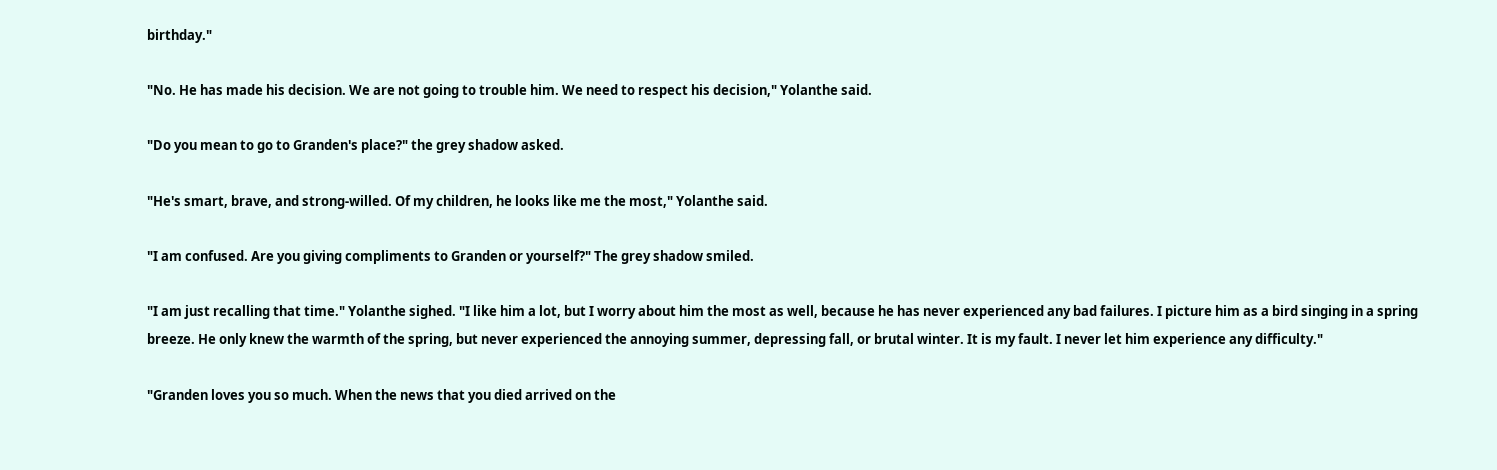birthday."

"No. He has made his decision. We are not going to trouble him. We need to respect his decision," Yolanthe said.

"Do you mean to go to Granden's place?" the grey shadow asked.

"He's smart, brave, and strong-willed. Of my children, he looks like me the most," Yolanthe said.

"I am confused. Are you giving compliments to Granden or yourself?" The grey shadow smiled.

"I am just recalling that time." Yolanthe sighed. "I like him a lot, but I worry about him the most as well, because he has never experienced any bad failures. I picture him as a bird singing in a spring breeze. He only knew the warmth of the spring, but never experienced the annoying summer, depressing fall, or brutal winter. It is my fault. I never let him experience any difficulty."

"Granden loves you so much. When the news that you died arrived on the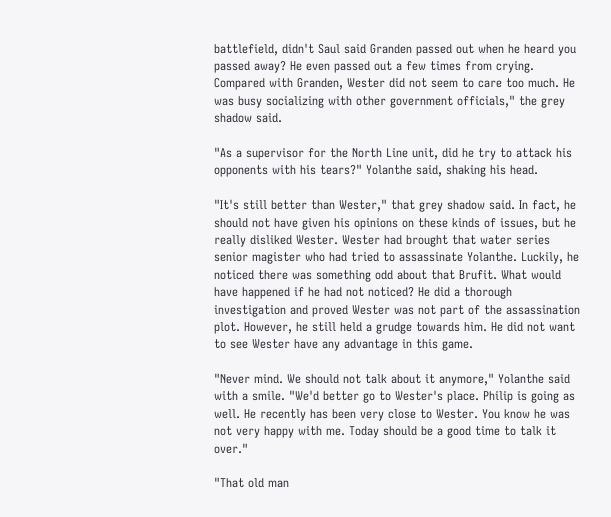battlefield, didn't Saul said Granden passed out when he heard you passed away? He even passed out a few times from crying. Compared with Granden, Wester did not seem to care too much. He was busy socializing with other government officials," the grey shadow said.

"As a supervisor for the North Line unit, did he try to attack his opponents with his tears?" Yolanthe said, shaking his head.

"It's still better than Wester," that grey shadow said. In fact, he should not have given his opinions on these kinds of issues, but he really disliked Wester. Wester had brought that water series senior magister who had tried to assassinate Yolanthe. Luckily, he noticed there was something odd about that Brufit. What would have happened if he had not noticed? He did a thorough investigation and proved Wester was not part of the assassination plot. However, he still held a grudge towards him. He did not want to see Wester have any advantage in this game.

"Never mind. We should not talk about it anymore," Yolanthe said with a smile. "We'd better go to Wester's place. Philip is going as well. He recently has been very close to Wester. You know he was not very happy with me. Today should be a good time to talk it over."

"That old man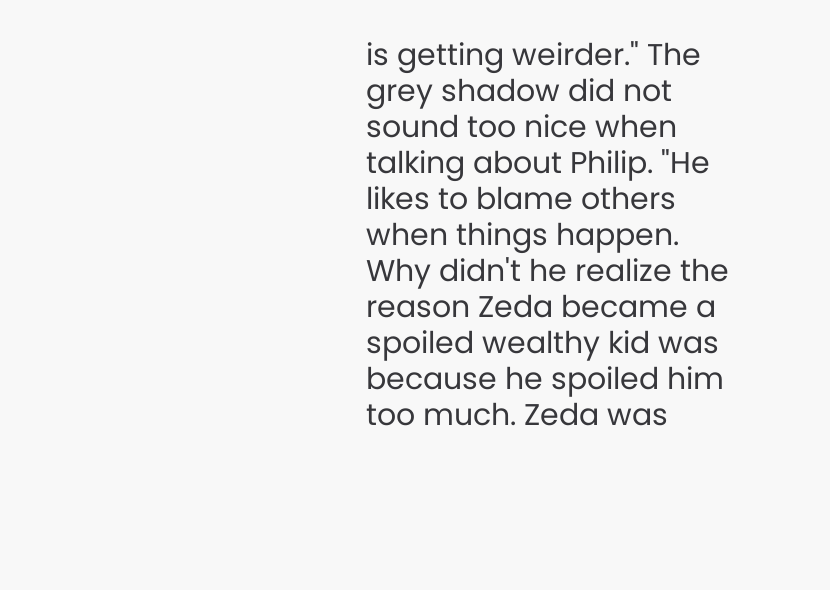is getting weirder." The grey shadow did not sound too nice when talking about Philip. "He likes to blame others when things happen. Why didn't he realize the reason Zeda became a spoiled wealthy kid was because he spoiled him too much. Zeda was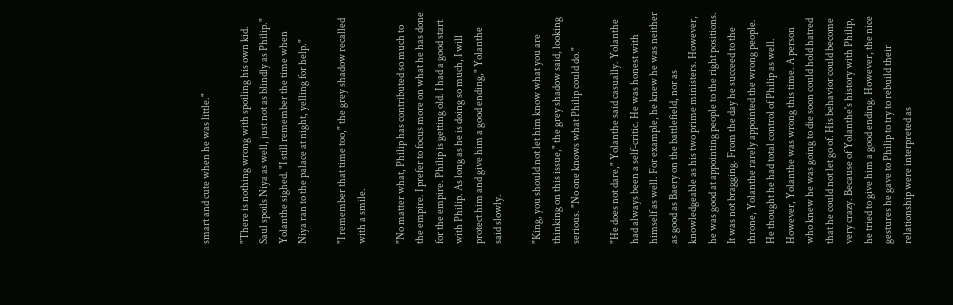smart and cute when he was little."

"There is nothing wrong with spoiling his own kid. Saul spoils Niya as well, just not as blindly as Philip." Yolanthe sighed. "I still remember the time when Niya ran to the palace at night, yelling for help."

"I remember that time too," the grey shadow recalled with a smile.

"No matter what, Philip has contributed so much to the empire. I prefer to focus more on what he has done for the empire. Philip is getting old. I had a good start with Philip. As long as he is doing so much, I will protect him and give him a good ending," Yolanthe said slowly.

"King, you should not let him know what you are thinking on this issue," the grey shadow said, looking serious. "No one knows what Philip could do."

"He does not dare," Yolanthe said casually. Yolanthe had always been a self-critic. He was honest with himself as well. For example, he knew he was neither as good as Baery on the battlefield, nor as knowledgeable as his two prime ministers. However, he was good at appointing people to the right positions. It was not bragging. From the day he succeed to the throne, Yolanthe rarely appointed the wrong people. He thought he had total control of Philip as well. However, Yolanthe was wrong this time. A person who knew he was going to die soon could hold hatred that he could not let go of. His behavior could become very crazy. Because of Yolanthe's history with Philip, he tried to give him a good ending. However, the nice gestures he gave to Philip to try to rebuild their relationship were interpreted as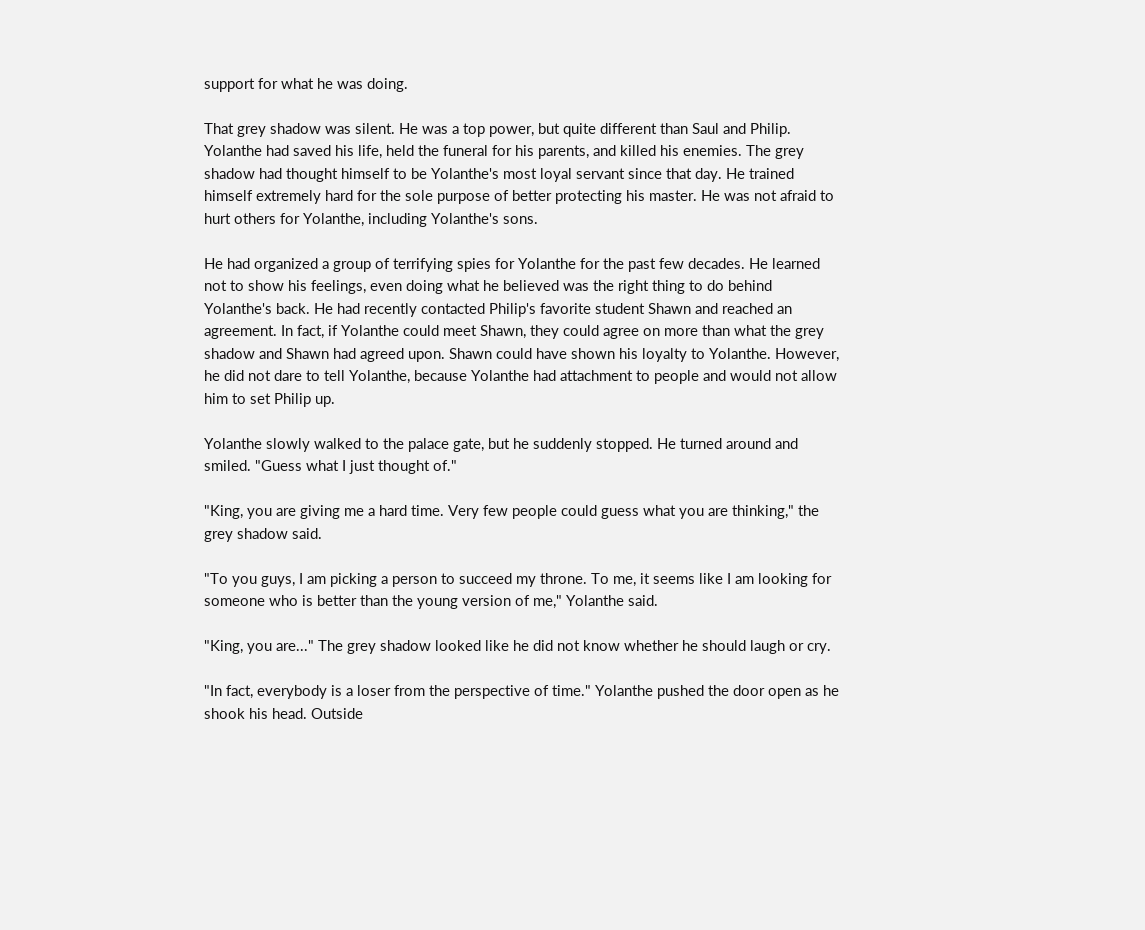support for what he was doing.

That grey shadow was silent. He was a top power, but quite different than Saul and Philip. Yolanthe had saved his life, held the funeral for his parents, and killed his enemies. The grey shadow had thought himself to be Yolanthe's most loyal servant since that day. He trained himself extremely hard for the sole purpose of better protecting his master. He was not afraid to hurt others for Yolanthe, including Yolanthe's sons.

He had organized a group of terrifying spies for Yolanthe for the past few decades. He learned not to show his feelings, even doing what he believed was the right thing to do behind Yolanthe's back. He had recently contacted Philip's favorite student Shawn and reached an agreement. In fact, if Yolanthe could meet Shawn, they could agree on more than what the grey shadow and Shawn had agreed upon. Shawn could have shown his loyalty to Yolanthe. However, he did not dare to tell Yolanthe, because Yolanthe had attachment to people and would not allow him to set Philip up.

Yolanthe slowly walked to the palace gate, but he suddenly stopped. He turned around and smiled. "Guess what I just thought of."

"King, you are giving me a hard time. Very few people could guess what you are thinking," the grey shadow said.

"To you guys, I am picking a person to succeed my throne. To me, it seems like I am looking for someone who is better than the young version of me," Yolanthe said.

"King, you are..." The grey shadow looked like he did not know whether he should laugh or cry.

"In fact, everybody is a loser from the perspective of time." Yolanthe pushed the door open as he shook his head. Outside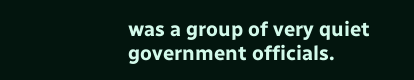was a group of very quiet government officials.